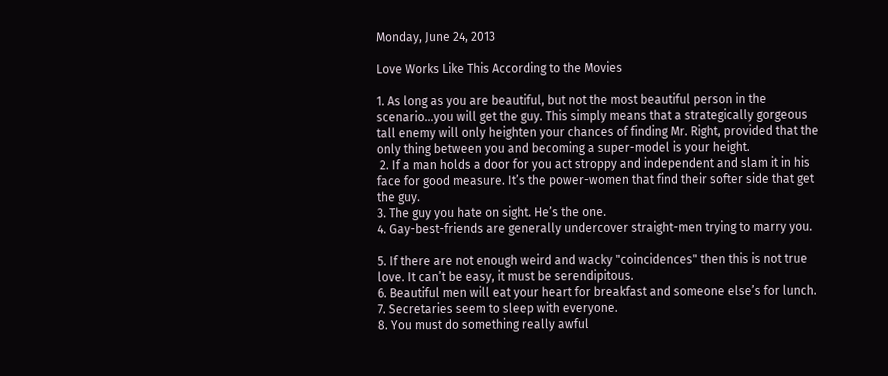Monday, June 24, 2013

Love Works Like This According to the Movies

1. As long as you are beautiful, but not the most beautiful person in the scenario…you will get the guy. This simply means that a strategically gorgeous tall enemy will only heighten your chances of finding Mr. Right, provided that the only thing between you and becoming a super-model is your height.
 2. If a man holds a door for you act stroppy and independent and slam it in his face for good measure. It’s the power-women that find their softer side that get the guy.
3. The guy you hate on sight. He’s the one.
4. Gay-best-friends are generally undercover straight-men trying to marry you.

5. If there are not enough weird and wacky "coincidences" then this is not true love. It can’t be easy, it must be serendipitous.
6. Beautiful men will eat your heart for breakfast and someone else’s for lunch.
7. Secretaries seem to sleep with everyone.
8. You must do something really awful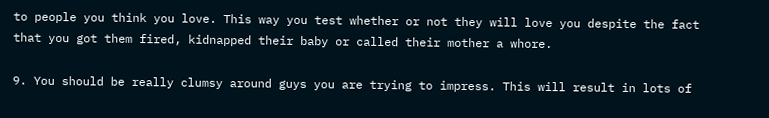to people you think you love. This way you test whether or not they will love you despite the fact that you got them fired, kidnapped their baby or called their mother a whore.

9. You should be really clumsy around guys you are trying to impress. This will result in lots of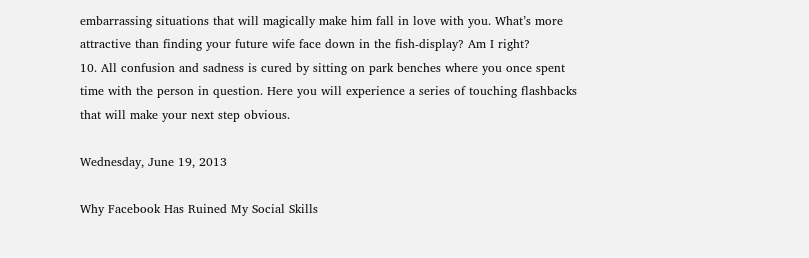embarrassing situations that will magically make him fall in love with you. What’s more attractive than finding your future wife face down in the fish-display? Am I right?
10. All confusion and sadness is cured by sitting on park benches where you once spent time with the person in question. Here you will experience a series of touching flashbacks that will make your next step obvious.

Wednesday, June 19, 2013

Why Facebook Has Ruined My Social Skills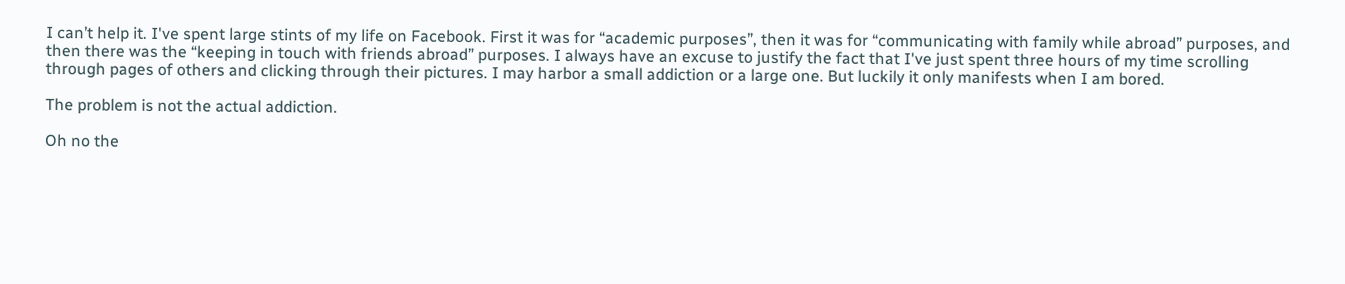I can’t help it. I've spent large stints of my life on Facebook. First it was for “academic purposes”, then it was for “communicating with family while abroad” purposes, and then there was the “keeping in touch with friends abroad” purposes. I always have an excuse to justify the fact that I've just spent three hours of my time scrolling through pages of others and clicking through their pictures. I may harbor a small addiction or a large one. But luckily it only manifests when I am bored.

The problem is not the actual addiction.

Oh no the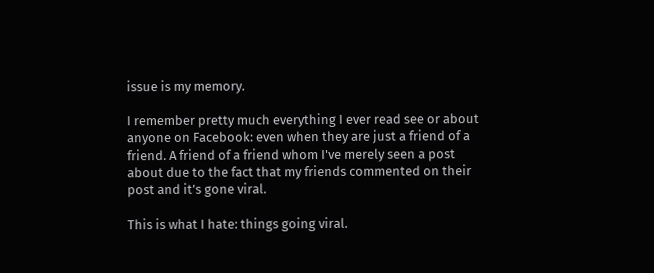issue is my memory.

I remember pretty much everything I ever read see or about anyone on Facebook: even when they are just a friend of a friend. A friend of a friend whom I've merely seen a post about due to the fact that my friends commented on their post and it’s gone viral.

This is what I hate: things going viral.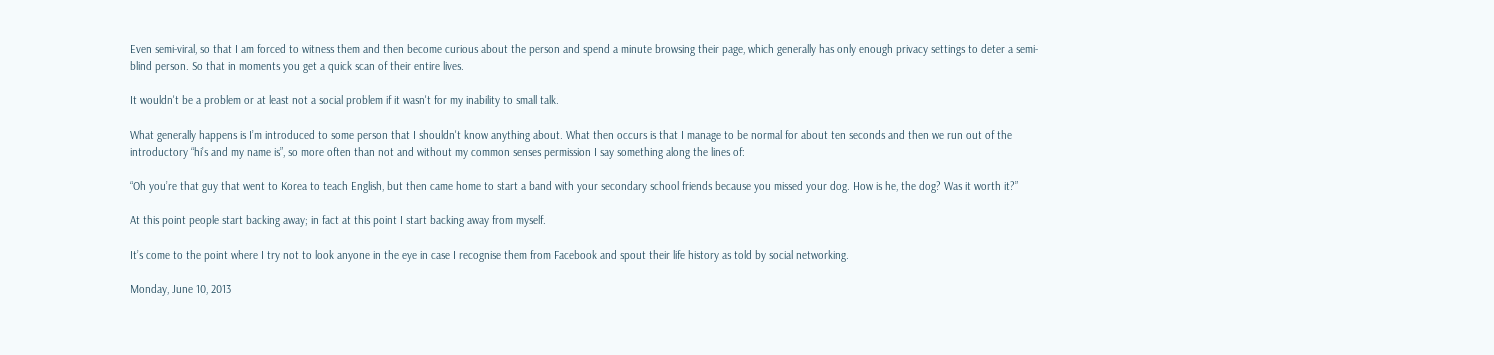Even semi-viral, so that I am forced to witness them and then become curious about the person and spend a minute browsing their page, which generally has only enough privacy settings to deter a semi-blind person. So that in moments you get a quick scan of their entire lives.

It wouldn't be a problem or at least not a social problem if it wasn't for my inability to small talk.

What generally happens is I’m introduced to some person that I shouldn't know anything about. What then occurs is that I manage to be normal for about ten seconds and then we run out of the introductory “hi’s and my name is”, so more often than not and without my common senses permission I say something along the lines of:

“Oh you’re that guy that went to Korea to teach English, but then came home to start a band with your secondary school friends because you missed your dog. How is he, the dog? Was it worth it?”

At this point people start backing away; in fact at this point I start backing away from myself.

It’s come to the point where I try not to look anyone in the eye in case I recognise them from Facebook and spout their life history as told by social networking.

Monday, June 10, 2013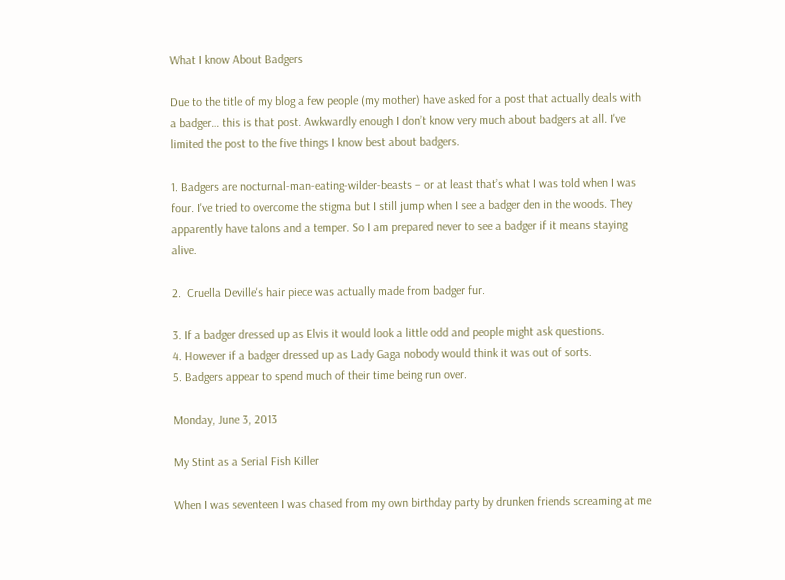What I know About Badgers

Due to the title of my blog a few people (my mother) have asked for a post that actually deals with a badger… this is that post. Awkwardly enough I don’t know very much about badgers at all. I've limited the post to the five things I know best about badgers.

1. Badgers are nocturnal-man-eating-wilder-beasts – or at least that’s what I was told when I was four. I've tried to overcome the stigma but I still jump when I see a badger den in the woods. They apparently have talons and a temper. So I am prepared never to see a badger if it means staying alive.

2.  Cruella Deville's hair piece was actually made from badger fur.

3. If a badger dressed up as Elvis it would look a little odd and people might ask questions.
4. However if a badger dressed up as Lady Gaga nobody would think it was out of sorts.
5. Badgers appear to spend much of their time being run over.

Monday, June 3, 2013

My Stint as a Serial Fish Killer

When I was seventeen I was chased from my own birthday party by drunken friends screaming at me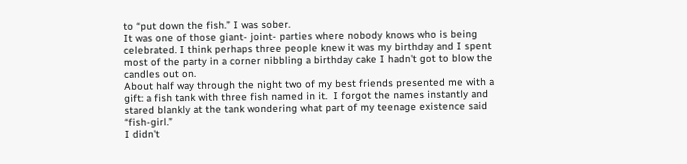to “put down the fish.” I was sober.
It was one of those giant- joint- parties where nobody knows who is being celebrated. I think perhaps three people knew it was my birthday and I spent most of the party in a corner nibbling a birthday cake I hadn't got to blow the candles out on.
About half way through the night two of my best friends presented me with a gift: a fish tank with three fish named in it.  I forgot the names instantly and stared blankly at the tank wondering what part of my teenage existence said “fish-girl.”
I didn't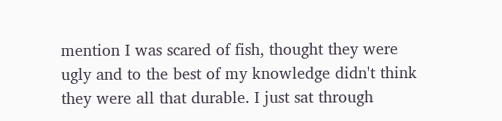mention I was scared of fish, thought they were ugly and to the best of my knowledge didn't think they were all that durable. I just sat through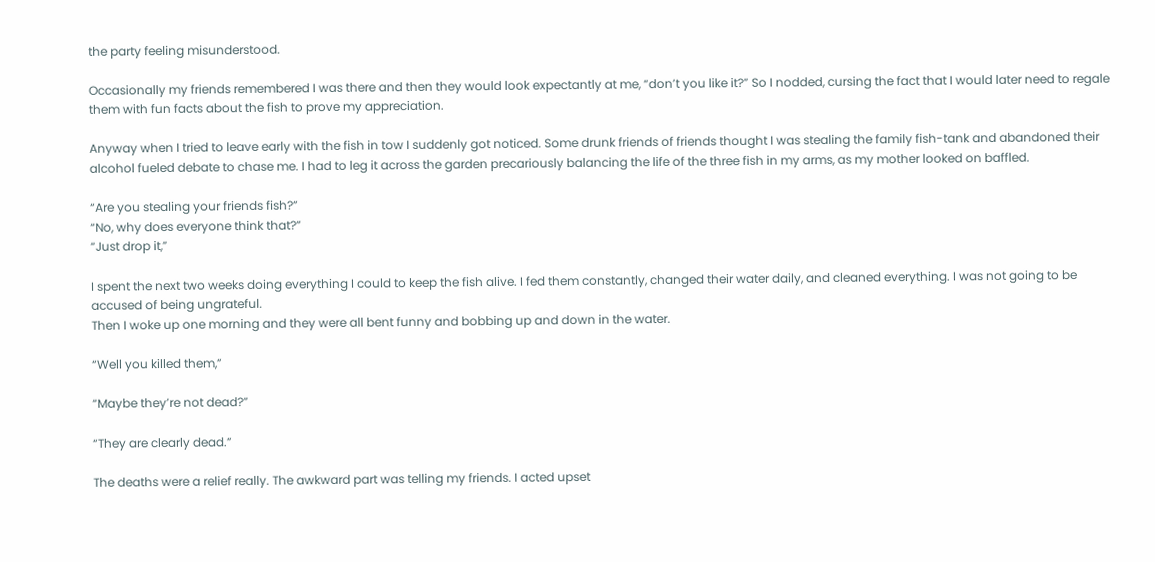the party feeling misunderstood.

Occasionally my friends remembered I was there and then they would look expectantly at me, “don’t you like it?” So I nodded, cursing the fact that I would later need to regale them with fun facts about the fish to prove my appreciation.

Anyway when I tried to leave early with the fish in tow I suddenly got noticed. Some drunk friends of friends thought I was stealing the family fish-tank and abandoned their alcohol fueled debate to chase me. I had to leg it across the garden precariously balancing the life of the three fish in my arms, as my mother looked on baffled.

“Are you stealing your friends fish?”
“No, why does everyone think that?”
“Just drop it,”

I spent the next two weeks doing everything I could to keep the fish alive. I fed them constantly, changed their water daily, and cleaned everything. I was not going to be accused of being ungrateful.
Then I woke up one morning and they were all bent funny and bobbing up and down in the water.

“Well you killed them,”

“Maybe they’re not dead?”

“They are clearly dead.”

The deaths were a relief really. The awkward part was telling my friends. I acted upset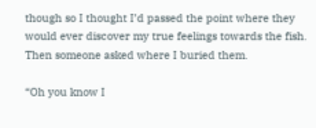though so I thought I’d passed the point where they would ever discover my true feelings towards the fish. Then someone asked where I buried them.

“Oh you know I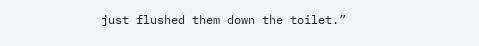just flushed them down the toilet.”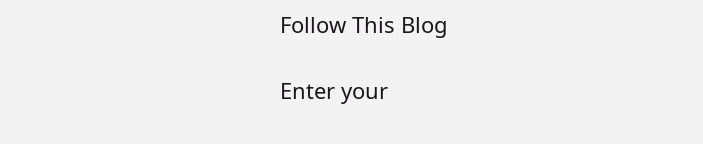Follow This Blog

Enter your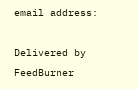email address:

Delivered by FeedBurner